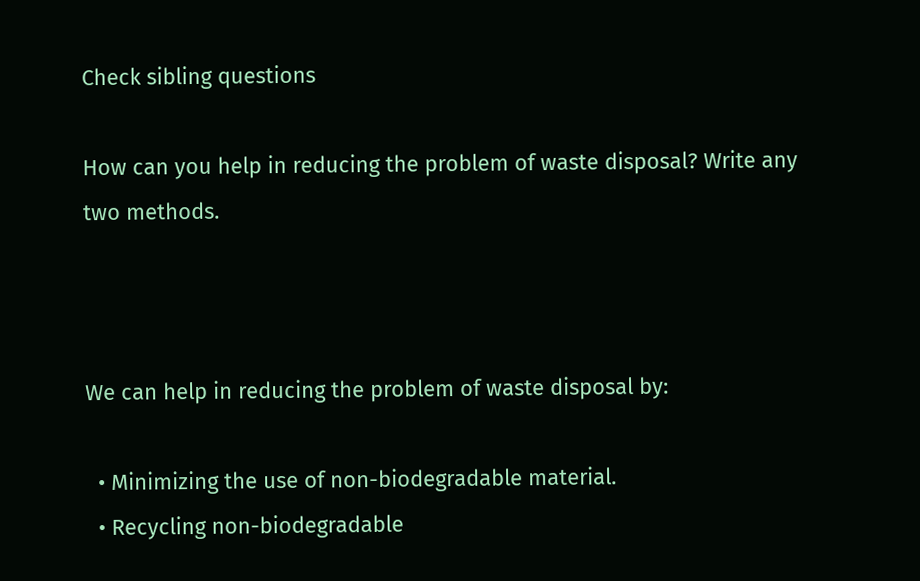Check sibling questions

How can you help in reducing the problem of waste disposal? Write any two methods.



We can help in reducing the problem of waste disposal by:

  • Minimizing the use of non-biodegradable material.
  • Recycling non-biodegradable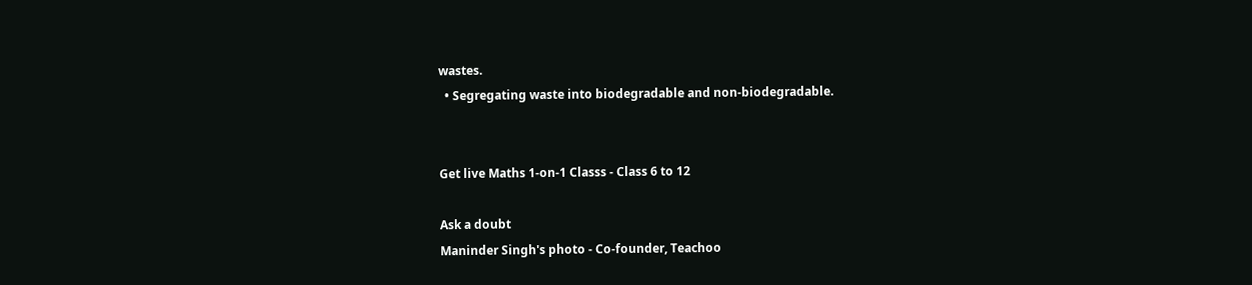wastes.
  • Segregating waste into biodegradable and non-biodegradable.


Get live Maths 1-on-1 Classs - Class 6 to 12

Ask a doubt
Maninder Singh's photo - Co-founder, Teachoo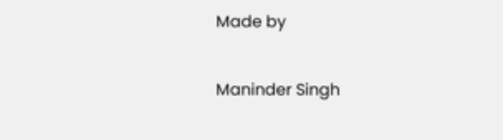Made by

Maninder Singh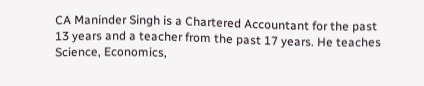CA Maninder Singh is a Chartered Accountant for the past 13 years and a teacher from the past 17 years. He teaches Science, Economics,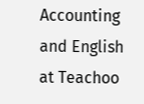Accounting and English at Teachoo